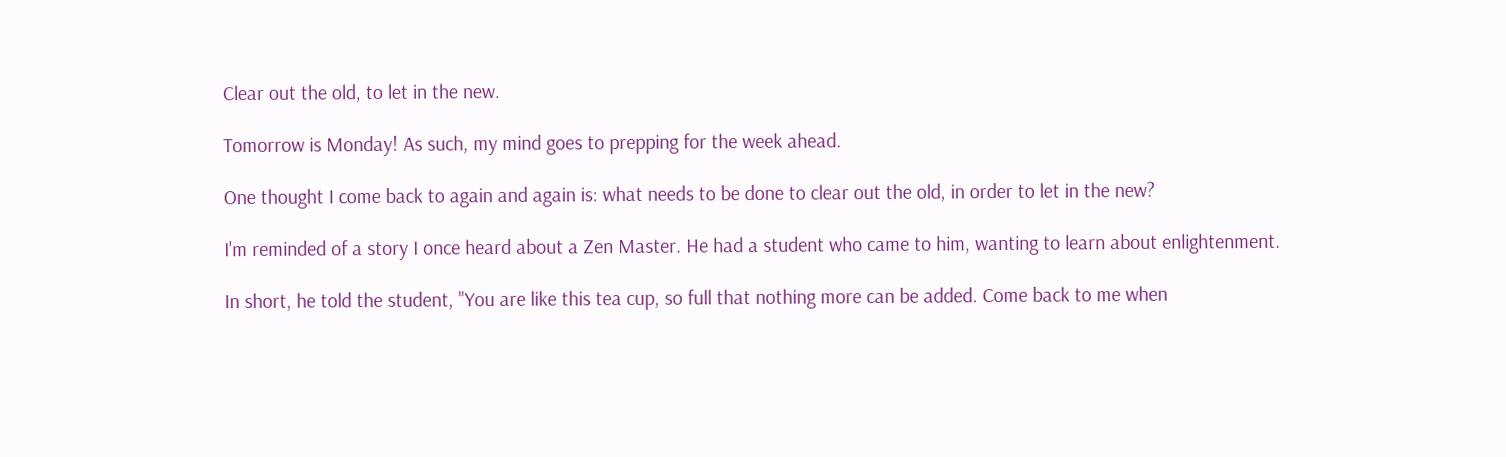Clear out the old, to let in the new.

Tomorrow is Monday! As such, my mind goes to prepping for the week ahead.

One thought I come back to again and again is: what needs to be done to clear out the old, in order to let in the new?

I'm reminded of a story I once heard about a Zen Master. He had a student who came to him, wanting to learn about enlightenment.

In short, he told the student, "You are like this tea cup, so full that nothing more can be added. Come back to me when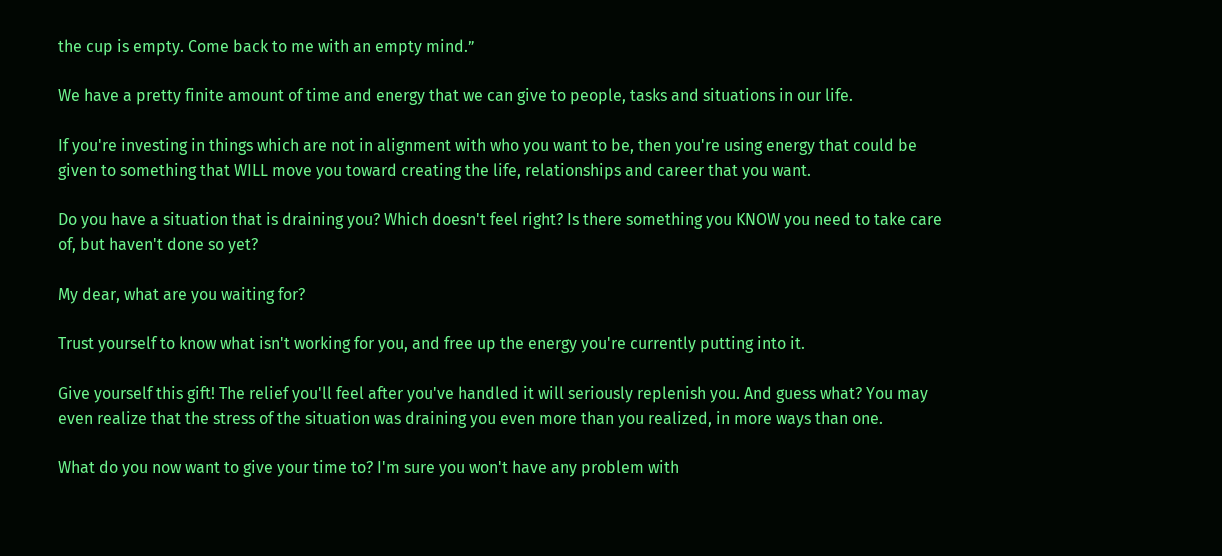the cup is empty. Come back to me with an empty mind.”

We have a pretty finite amount of time and energy that we can give to people, tasks and situations in our life.

If you're investing in things which are not in alignment with who you want to be, then you're using energy that could be given to something that WILL move you toward creating the life, relationships and career that you want.

Do you have a situation that is draining you? Which doesn't feel right? Is there something you KNOW you need to take care of, but haven't done so yet?

My dear, what are you waiting for?

Trust yourself to know what isn't working for you, and free up the energy you're currently putting into it.

Give yourself this gift! The relief you'll feel after you've handled it will seriously replenish you. And guess what? You may even realize that the stress of the situation was draining you even more than you realized, in more ways than one.

What do you now want to give your time to? I'm sure you won't have any problem with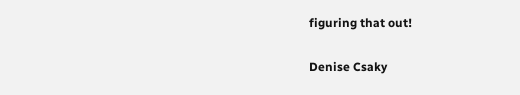figuring that out!

Denise Csaky